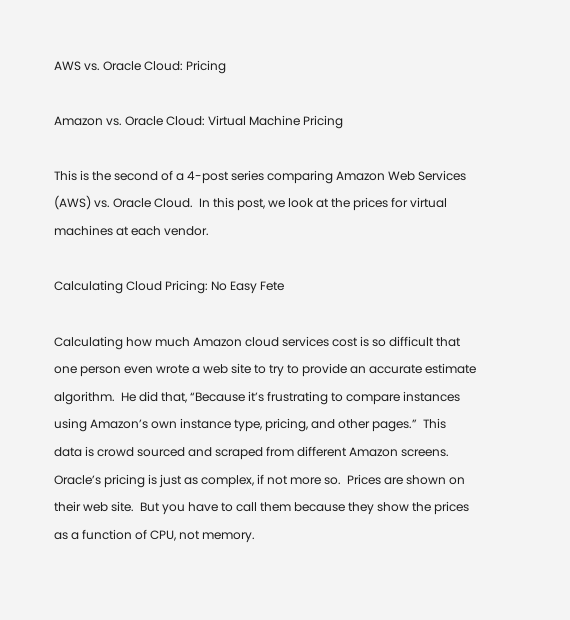AWS vs. Oracle Cloud: Pricing

Amazon vs. Oracle Cloud: Virtual Machine Pricing

This is the second of a 4-post series comparing Amazon Web Services (AWS) vs. Oracle Cloud.  In this post, we look at the prices for virtual machines at each vendor.

Calculating Cloud Pricing: No Easy Fete

Calculating how much Amazon cloud services cost is so difficult that one person even wrote a web site to try to provide an accurate estimate algorithm.  He did that, “Because it’s frustrating to compare instances using Amazon’s own instance type, pricing, and other pages.”  This data is crowd sourced and scraped from different Amazon screens. Oracle’s pricing is just as complex, if not more so.  Prices are shown on their web site.  But you have to call them because they show the prices as a function of CPU, not memory.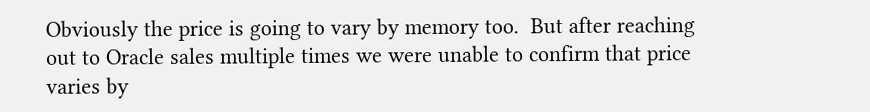Obviously the price is going to vary by memory too.  But after reaching out to Oracle sales multiple times we were unable to confirm that price varies by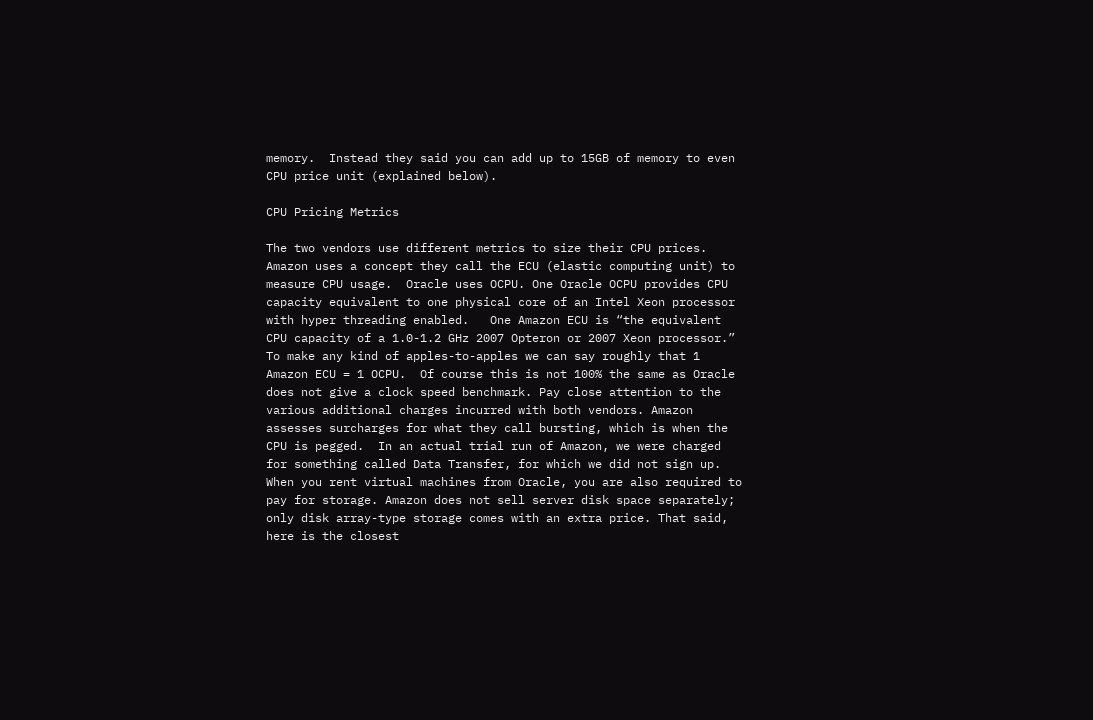memory.  Instead they said you can add up to 15GB of memory to even CPU price unit (explained below).

CPU Pricing Metrics

The two vendors use different metrics to size their CPU prices. Amazon uses a concept they call the ECU (elastic computing unit) to measure CPU usage.  Oracle uses OCPU. One Oracle OCPU provides CPU capacity equivalent to one physical core of an Intel Xeon processor with hyper threading enabled.   One Amazon ECU is “the equivalent CPU capacity of a 1.0-1.2 GHz 2007 Opteron or 2007 Xeon processor.” To make any kind of apples-to-apples we can say roughly that 1 Amazon ECU = 1 OCPU.  Of course this is not 100% the same as Oracle does not give a clock speed benchmark. Pay close attention to the various additional charges incurred with both vendors. Amazon assesses surcharges for what they call bursting, which is when the CPU is pegged.  In an actual trial run of Amazon, we were charged for something called Data Transfer, for which we did not sign up. When you rent virtual machines from Oracle, you are also required to pay for storage. Amazon does not sell server disk space separately; only disk array-type storage comes with an extra price. That said, here is the closest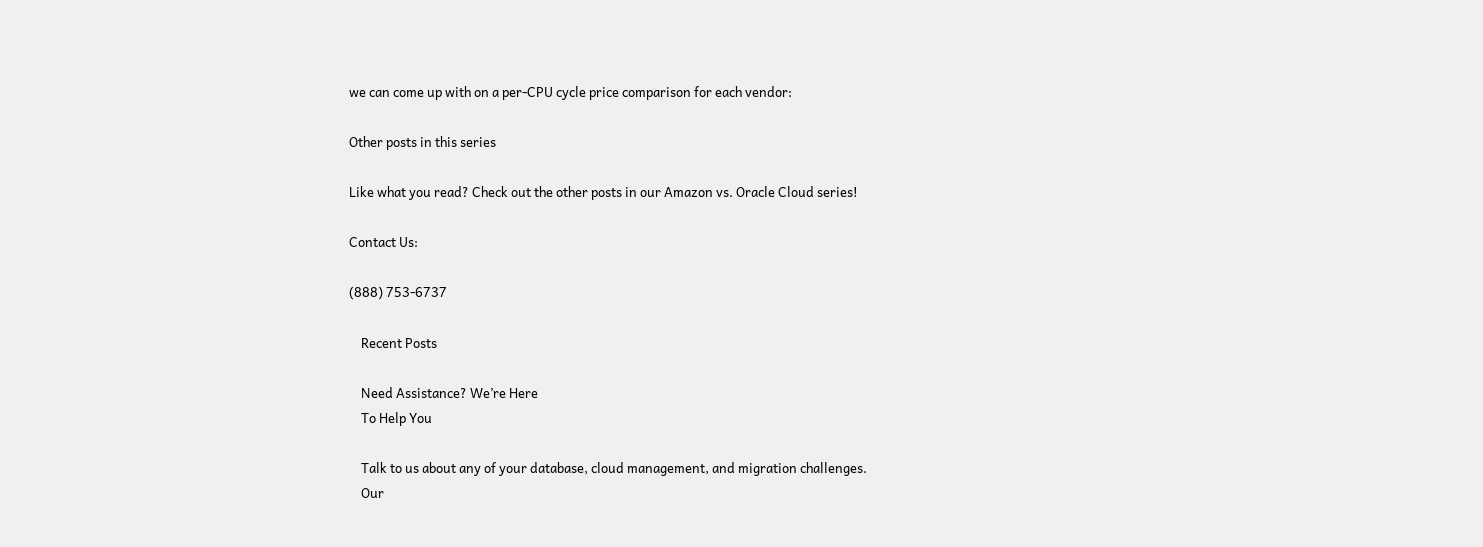we can come up with on a per-CPU cycle price comparison for each vendor:

Other posts in this series

Like what you read? Check out the other posts in our Amazon vs. Oracle Cloud series!

Contact Us:

(888) 753-6737

    Recent Posts

    Need Assistance? We’re Here
    To Help You

    Talk to us about any of your database, cloud management, and migration challenges.
    Our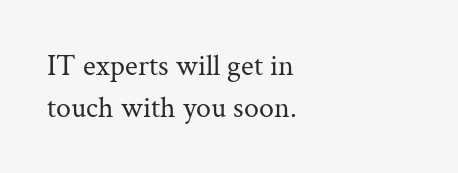IT experts will get in touch with you soon.